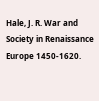Hale, J. R. War and Society in Renaissance Europe 1450-1620.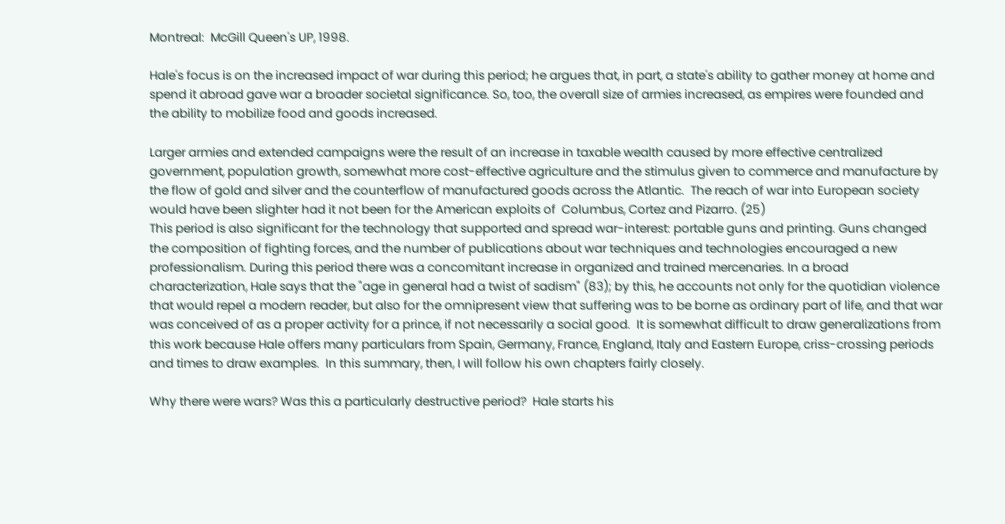Montreal:  McGill Queen's UP, 1998.

Hale's focus is on the increased impact of war during this period; he argues that, in part, a state's ability to gather money at home and spend it abroad gave war a broader societal significance. So, too, the overall size of armies increased, as empires were founded and the ability to mobilize food and goods increased.

Larger armies and extended campaigns were the result of an increase in taxable wealth caused by more effective centralized government, population growth, somewhat more cost-effective agriculture and the stimulus given to commerce and manufacture by the flow of gold and silver and the counterflow of manufactured goods across the Atlantic.  The reach of war into European society would have been slighter had it not been for the American exploits of  Columbus, Cortez and Pizarro. (25)
This period is also significant for the technology that supported and spread war-interest: portable guns and printing. Guns changed the composition of fighting forces, and the number of publications about war techniques and technologies encouraged a new professionalism. During this period there was a concomitant increase in organized and trained mercenaries. In a broad characterization, Hale says that the "age in general had a twist of sadism" (83); by this, he accounts not only for the quotidian violence that would repel a modern reader, but also for the omnipresent view that suffering was to be borne as ordinary part of life, and that war was conceived of as a proper activity for a prince, if not necessarily a social good.  It is somewhat difficult to draw generalizations from this work because Hale offers many particulars from Spain, Germany, France, England, Italy and Eastern Europe, criss-crossing periods and times to draw examples.  In this summary, then, I will follow his own chapters fairly closely.

Why there were wars? Was this a particularly destructive period?  Hale starts his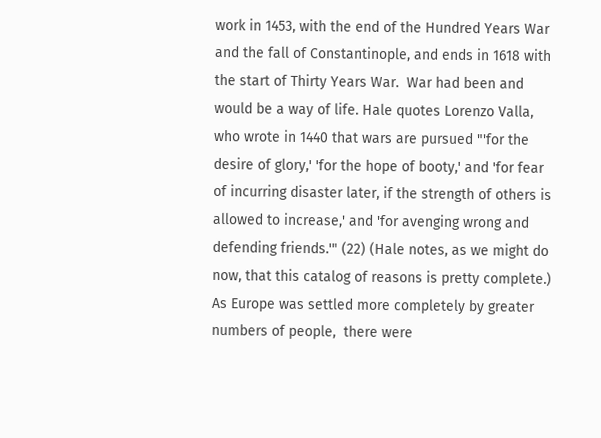work in 1453, with the end of the Hundred Years War and the fall of Constantinople, and ends in 1618 with the start of Thirty Years War.  War had been and would be a way of life. Hale quotes Lorenzo Valla, who wrote in 1440 that wars are pursued "'for the desire of glory,' 'for the hope of booty,' and 'for fear of incurring disaster later, if the strength of others is allowed to increase,' and 'for avenging wrong and defending friends.'" (22) (Hale notes, as we might do now, that this catalog of reasons is pretty complete.)  As Europe was settled more completely by greater numbers of people,  there were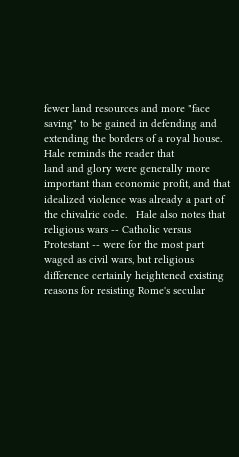fewer land resources and more "face saving" to be gained in defending and extending the borders of a royal house. Hale reminds the reader that
land and glory were generally more important than economic profit, and that idealized violence was already a part of the chivalric code.   Hale also notes that religious wars -- Catholic versus Protestant -- were for the most part waged as civil wars, but religious difference certainly heightened existing reasons for resisting Rome's secular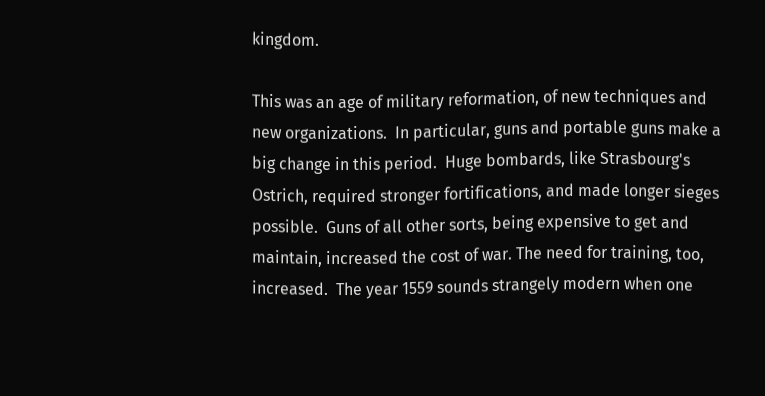kingdom.

This was an age of military reformation, of new techniques and new organizations.  In particular, guns and portable guns make a big change in this period.  Huge bombards, like Strasbourg's Ostrich, required stronger fortifications, and made longer sieges possible.  Guns of all other sorts, being expensive to get and maintain, increased the cost of war. The need for training, too, increased.  The year 1559 sounds strangely modern when one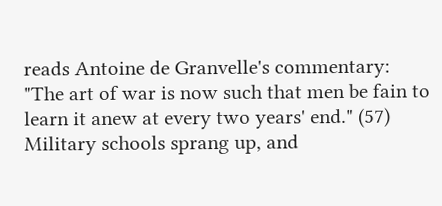reads Antoine de Granvelle's commentary:  "The art of war is now such that men be fain to learn it anew at every two years' end." (57)  Military schools sprang up, and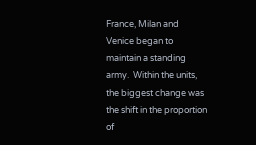France, Milan and Venice began to maintain a standing army.  Within the units, the biggest change was the shift in the proportion of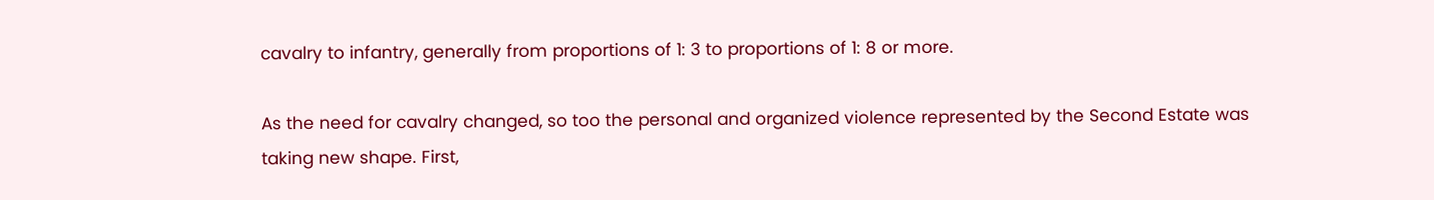cavalry to infantry, generally from proportions of 1: 3 to proportions of 1: 8 or more.

As the need for cavalry changed, so too the personal and organized violence represented by the Second Estate was taking new shape. First,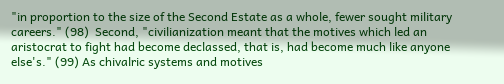"in proportion to the size of the Second Estate as a whole, fewer sought military careers." (98)  Second, "civilianization meant that the motives which led an aristocrat to fight had become declassed, that is, had become much like anyone else's." (99) As chivalric systems and motives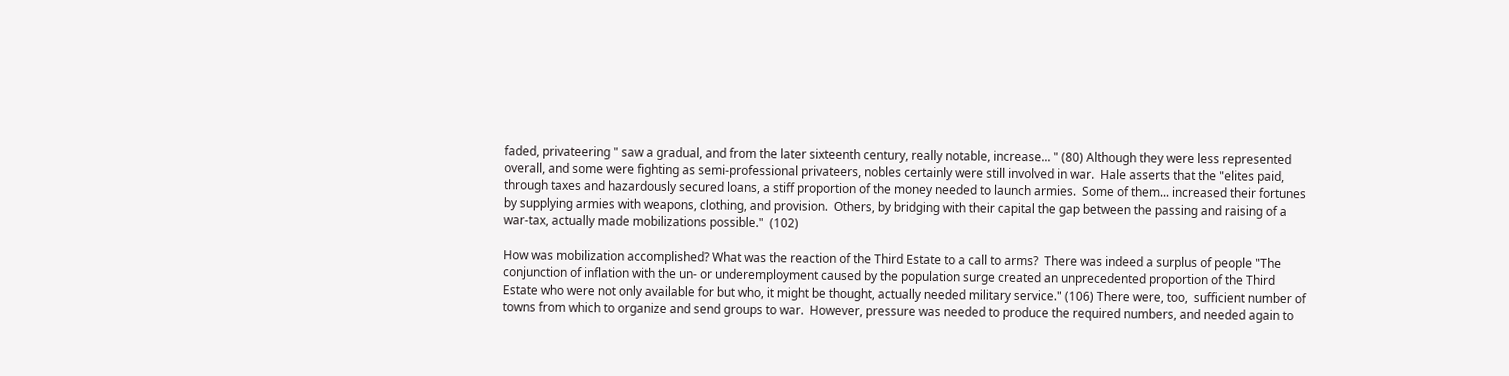faded, privateering " saw a gradual, and from the later sixteenth century, really notable, increase... " (80) Although they were less represented overall, and some were fighting as semi-professional privateers, nobles certainly were still involved in war.  Hale asserts that the "elites paid, through taxes and hazardously secured loans, a stiff proportion of the money needed to launch armies.  Some of them... increased their fortunes by supplying armies with weapons, clothing, and provision.  Others, by bridging with their capital the gap between the passing and raising of a war-tax, actually made mobilizations possible."  (102)

How was mobilization accomplished? What was the reaction of the Third Estate to a call to arms?  There was indeed a surplus of people "The conjunction of inflation with the un- or underemployment caused by the population surge created an unprecedented proportion of the Third Estate who were not only available for but who, it might be thought, actually needed military service." (106) There were, too,  sufficient number of towns from which to organize and send groups to war.  However, pressure was needed to produce the required numbers, and needed again to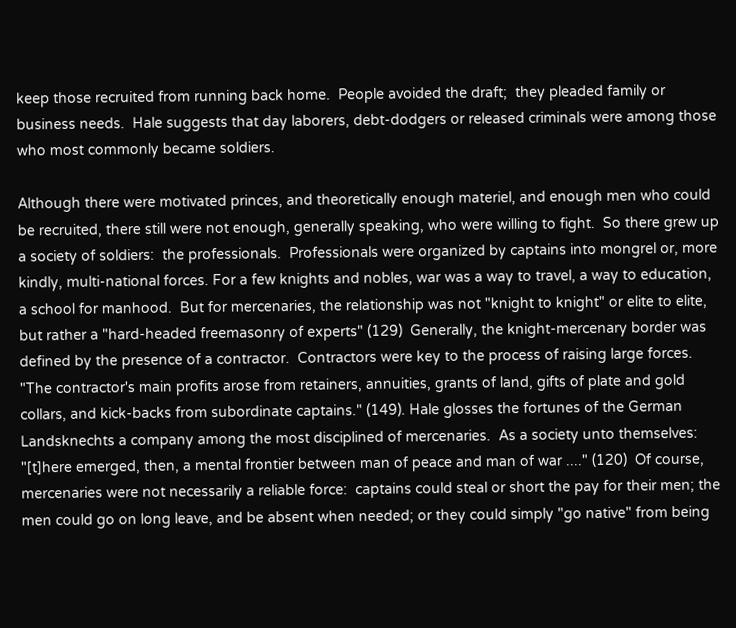keep those recruited from running back home.  People avoided the draft;  they pleaded family or business needs.  Hale suggests that day laborers, debt-dodgers or released criminals were among those who most commonly became soldiers.

Although there were motivated princes, and theoretically enough materiel, and enough men who could be recruited, there still were not enough, generally speaking, who were willing to fight.  So there grew up a society of soldiers:  the professionals.  Professionals were organized by captains into mongrel or, more kindly, multi-national forces. For a few knights and nobles, war was a way to travel, a way to education, a school for manhood.  But for mercenaries, the relationship was not "knight to knight" or elite to elite,  but rather a "hard-headed freemasonry of experts" (129)  Generally, the knight-mercenary border was defined by the presence of a contractor.  Contractors were key to the process of raising large forces.  "The contractor's main profits arose from retainers, annuities, grants of land, gifts of plate and gold collars, and kick-backs from subordinate captains." (149). Hale glosses the fortunes of the German Landsknechts a company among the most disciplined of mercenaries.  As a society unto themselves:  "[t]here emerged, then, a mental frontier between man of peace and man of war ...." (120)  Of course, mercenaries were not necessarily a reliable force:  captains could steal or short the pay for their men; the men could go on long leave, and be absent when needed; or they could simply "go native" from being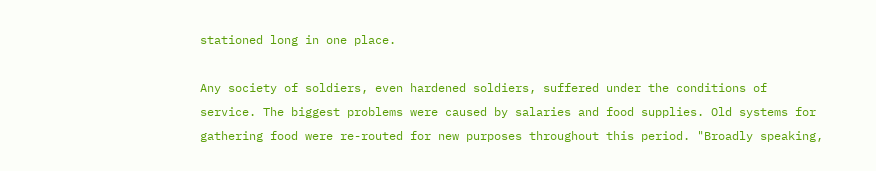stationed long in one place.

Any society of soldiers, even hardened soldiers, suffered under the conditions of service. The biggest problems were caused by salaries and food supplies. Old systems for gathering food were re-routed for new purposes throughout this period. "Broadly speaking,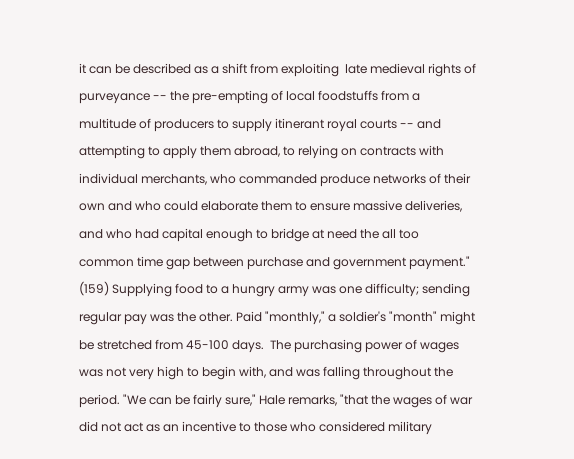it can be described as a shift from exploiting  late medieval rights of purveyance -- the pre-empting of local foodstuffs from a multitude of producers to supply itinerant royal courts -- and attempting to apply them abroad, to relying on contracts with individual merchants, who commanded produce networks of their own and who could elaborate them to ensure massive deliveries, and who had capital enough to bridge at need the all too common time gap between purchase and government payment." (159) Supplying food to a hungry army was one difficulty; sending regular pay was the other. Paid "monthly," a soldier's "month" might be stretched from 45-100 days.  The purchasing power of wages was not very high to begin with, and was falling throughout the period. "We can be fairly sure," Hale remarks, "that the wages of war did not act as an incentive to those who considered military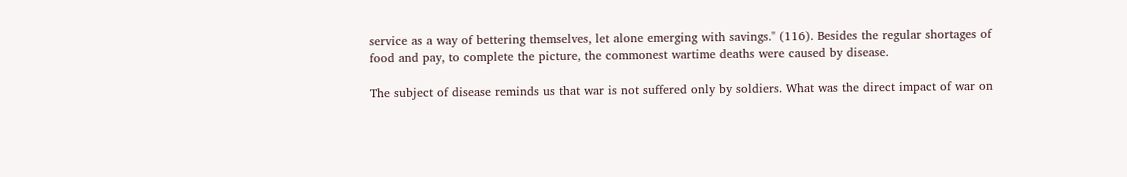service as a way of bettering themselves, let alone emerging with savings." (116). Besides the regular shortages of food and pay, to complete the picture, the commonest wartime deaths were caused by disease.

The subject of disease reminds us that war is not suffered only by soldiers. What was the direct impact of war on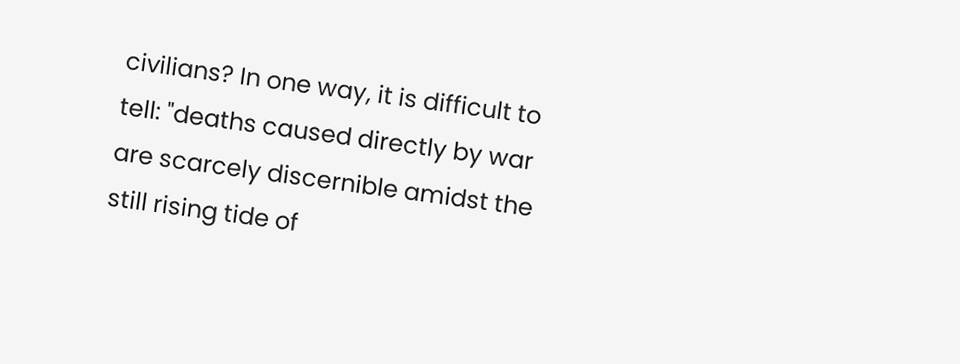civilians? In one way, it is difficult to tell: "deaths caused directly by war are scarcely discernible amidst the still rising tide of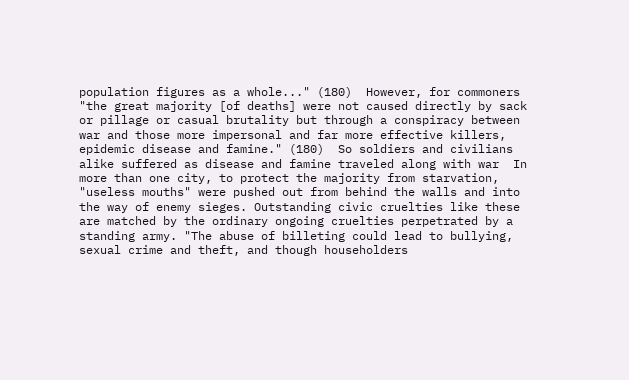population figures as a whole..." (180)  However, for commoners "the great majority [of deaths] were not caused directly by sack or pillage or casual brutality but through a conspiracy between war and those more impersonal and far more effective killers, epidemic disease and famine." (180)  So soldiers and civilians alike suffered as disease and famine traveled along with war  In more than one city, to protect the majority from starvation, "useless mouths" were pushed out from behind the walls and into the way of enemy sieges. Outstanding civic cruelties like these are matched by the ordinary ongoing cruelties perpetrated by a standing army. "The abuse of billeting could lead to bullying, sexual crime and theft, and though householders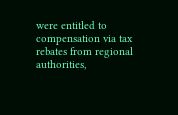were entitled to compensation via tax rebates from regional authorities,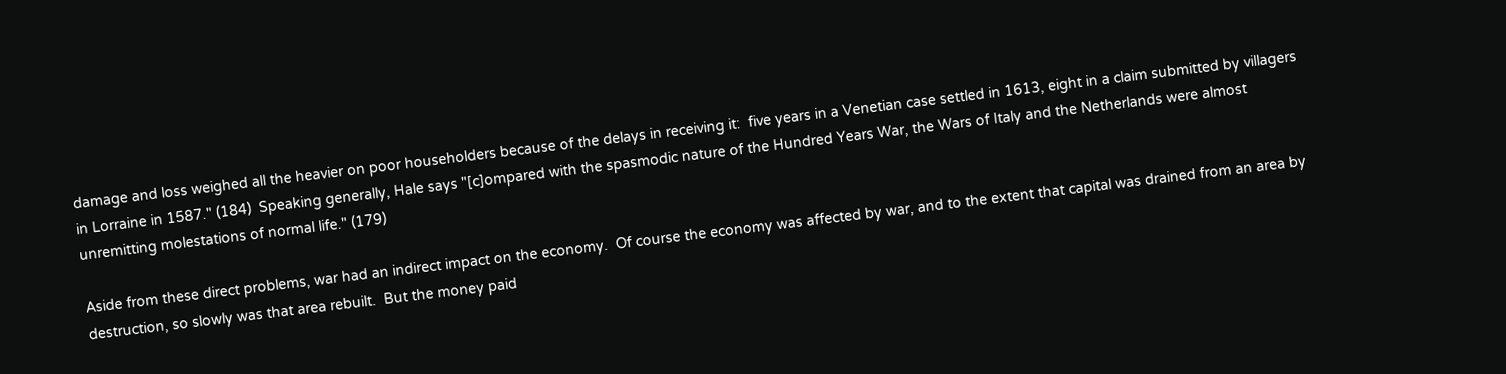damage and loss weighed all the heavier on poor householders because of the delays in receiving it:  five years in a Venetian case settled in 1613, eight in a claim submitted by villagers in Lorraine in 1587." (184)  Speaking generally, Hale says "[c]ompared with the spasmodic nature of the Hundred Years War, the Wars of Italy and the Netherlands were almost unremitting molestations of normal life." (179)

Aside from these direct problems, war had an indirect impact on the economy.  Of course the economy was affected by war, and to the extent that capital was drained from an area by destruction, so slowly was that area rebuilt.  But the money paid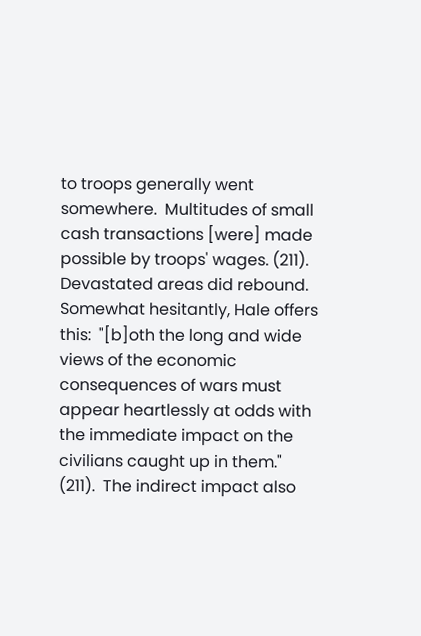to troops generally went somewhere.  Multitudes of small cash transactions [were] made possible by troops' wages. (211).  Devastated areas did rebound.  Somewhat hesitantly, Hale offers this:  "[b]oth the long and wide views of the economic consequences of wars must appear heartlessly at odds with the immediate impact on the civilians caught up in them." (211).  The indirect impact also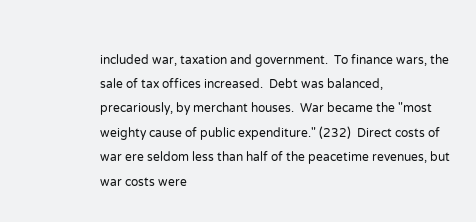included war, taxation and government.  To finance wars, the sale of tax offices increased.  Debt was balanced, precariously, by merchant houses.  War became the "most weighty cause of public expenditure." (232)  Direct costs of war ere seldom less than half of the peacetime revenues, but war costs were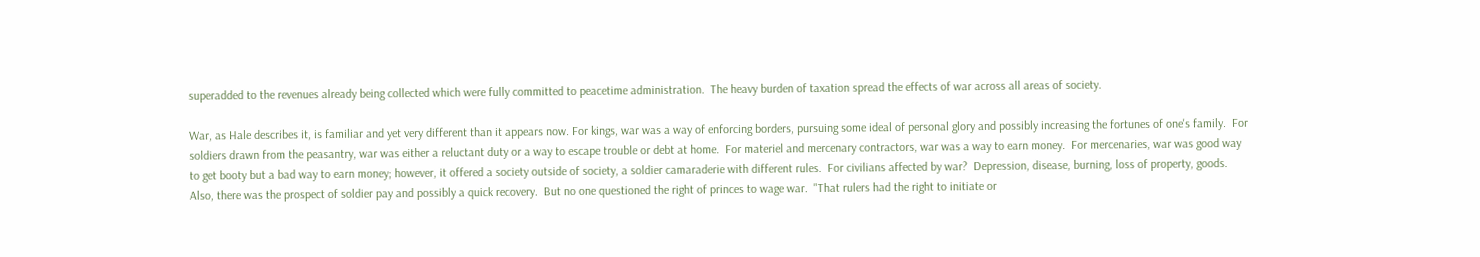superadded to the revenues already being collected which were fully committed to peacetime administration.  The heavy burden of taxation spread the effects of war across all areas of society.

War, as Hale describes it, is familiar and yet very different than it appears now. For kings, war was a way of enforcing borders, pursuing some ideal of personal glory and possibly increasing the fortunes of one's family.  For soldiers drawn from the peasantry, war was either a reluctant duty or a way to escape trouble or debt at home.  For materiel and mercenary contractors, war was a way to earn money.  For mercenaries, war was good way to get booty but a bad way to earn money; however, it offered a society outside of society, a soldier camaraderie with different rules.  For civilians affected by war?  Depression, disease, burning, loss of property, goods.  Also, there was the prospect of soldier pay and possibly a quick recovery.  But no one questioned the right of princes to wage war.  "That rulers had the right to initiate or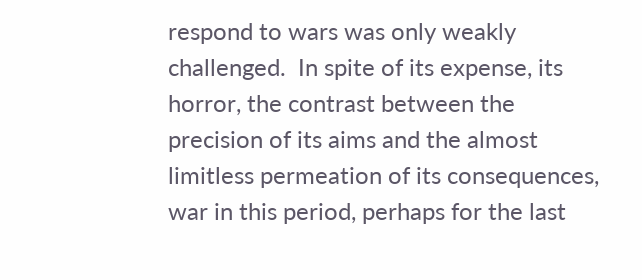respond to wars was only weakly challenged.  In spite of its expense, its horror, the contrast between the precision of its aims and the almost limitless permeation of its consequences, war in this period, perhaps for the last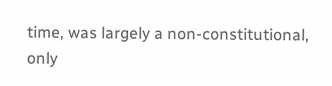time, was largely a non-constitutional, only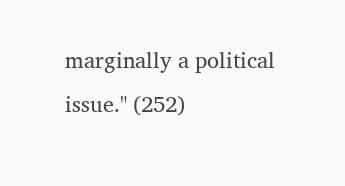marginally a political issue." (252)